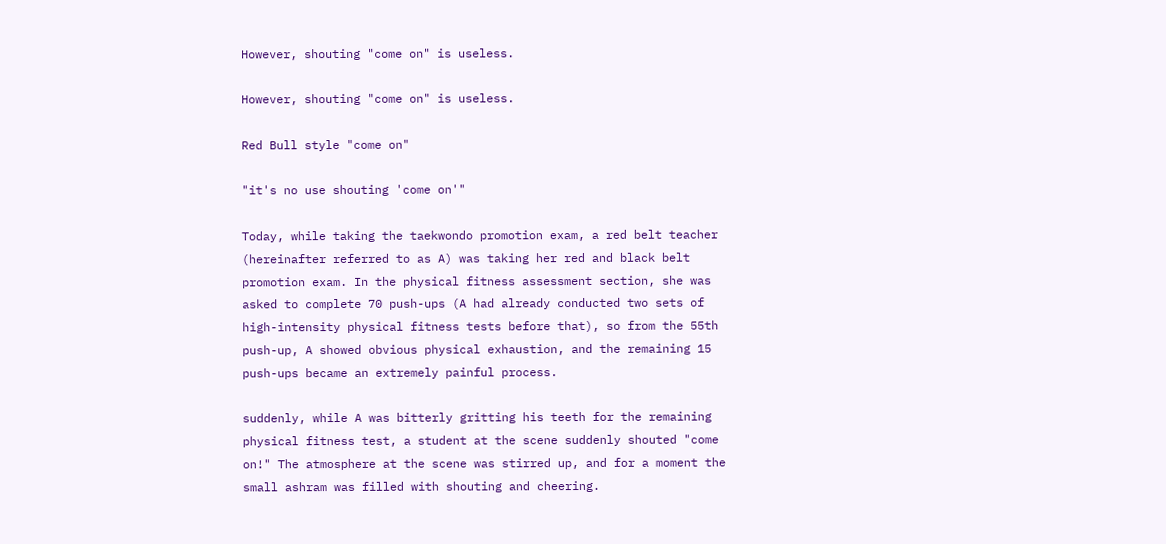However, shouting "come on" is useless.

However, shouting "come on" is useless.

Red Bull style "come on"

"it's no use shouting 'come on'"

Today, while taking the taekwondo promotion exam, a red belt teacher (hereinafter referred to as A) was taking her red and black belt promotion exam. In the physical fitness assessment section, she was asked to complete 70 push-ups (A had already conducted two sets of high-intensity physical fitness tests before that), so from the 55th push-up, A showed obvious physical exhaustion, and the remaining 15 push-ups became an extremely painful process.

suddenly, while A was bitterly gritting his teeth for the remaining physical fitness test, a student at the scene suddenly shouted "come on!" The atmosphere at the scene was stirred up, and for a moment the small ashram was filled with shouting and cheering.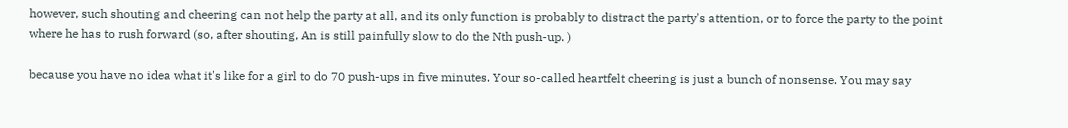however, such shouting and cheering can not help the party at all, and its only function is probably to distract the party's attention, or to force the party to the point where he has to rush forward (so, after shouting, An is still painfully slow to do the Nth push-up. )

because you have no idea what it's like for a girl to do 70 push-ups in five minutes. Your so-called heartfelt cheering is just a bunch of nonsense. You may say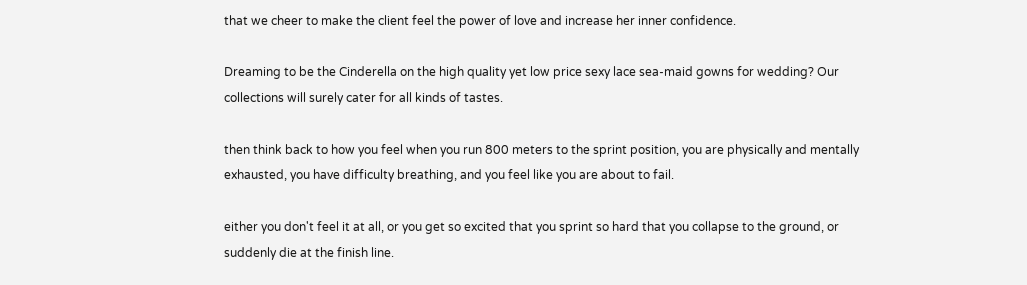that we cheer to make the client feel the power of love and increase her inner confidence.

Dreaming to be the Cinderella on the high quality yet low price sexy lace sea-maid gowns for wedding? Our collections will surely cater for all kinds of tastes.

then think back to how you feel when you run 800 meters to the sprint position, you are physically and mentally exhausted, you have difficulty breathing, and you feel like you are about to fail.

either you don't feel it at all, or you get so excited that you sprint so hard that you collapse to the ground, or suddenly die at the finish line.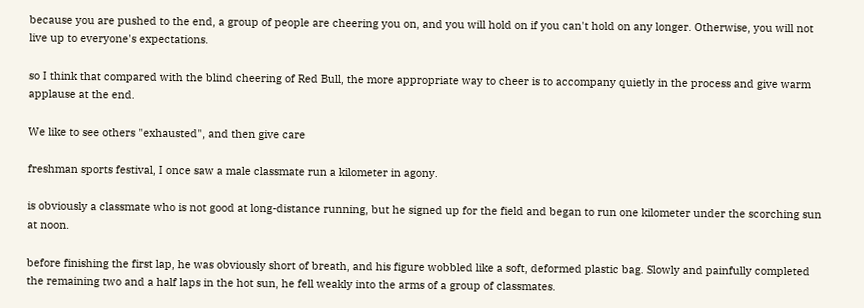because you are pushed to the end, a group of people are cheering you on, and you will hold on if you can't hold on any longer. Otherwise, you will not live up to everyone's expectations.

so I think that compared with the blind cheering of Red Bull, the more appropriate way to cheer is to accompany quietly in the process and give warm applause at the end.

We like to see others "exhausted", and then give care

freshman sports festival, I once saw a male classmate run a kilometer in agony.

is obviously a classmate who is not good at long-distance running, but he signed up for the field and began to run one kilometer under the scorching sun at noon.

before finishing the first lap, he was obviously short of breath, and his figure wobbled like a soft, deformed plastic bag. Slowly and painfully completed the remaining two and a half laps in the hot sun, he fell weakly into the arms of a group of classmates.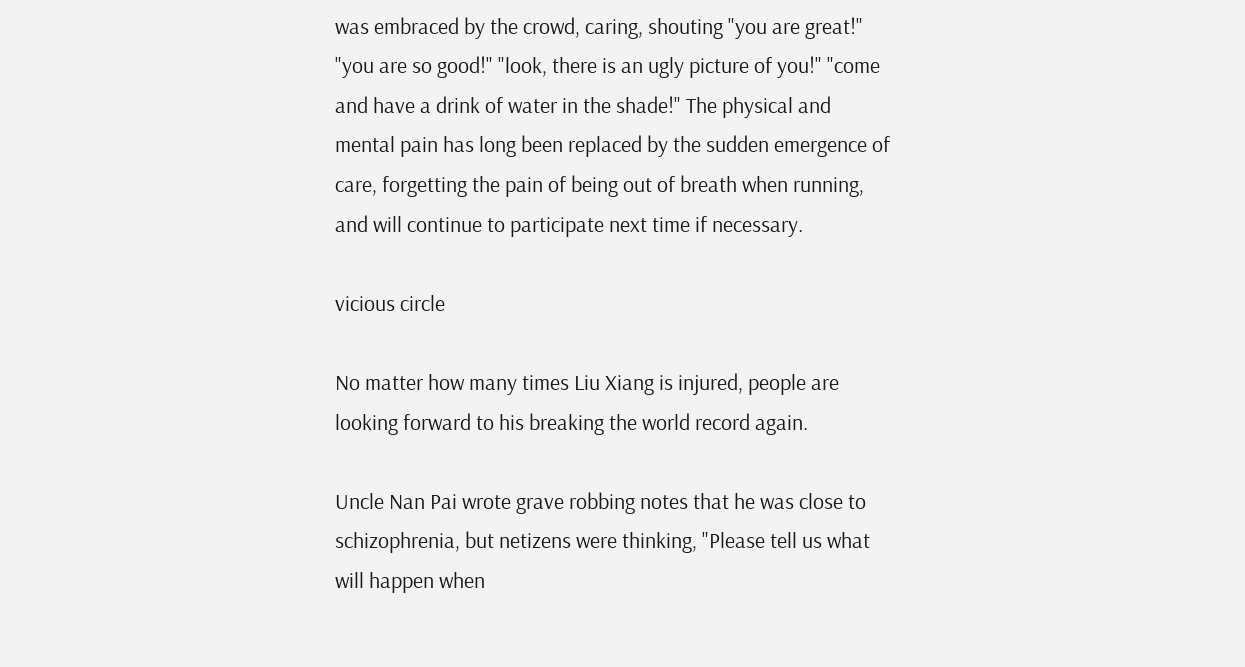was embraced by the crowd, caring, shouting "you are great!" "you are so good!" "look, there is an ugly picture of you!" "come and have a drink of water in the shade!" The physical and mental pain has long been replaced by the sudden emergence of care, forgetting the pain of being out of breath when running, and will continue to participate next time if necessary.

vicious circle

No matter how many times Liu Xiang is injured, people are looking forward to his breaking the world record again.

Uncle Nan Pai wrote grave robbing notes that he was close to schizophrenia, but netizens were thinking, "Please tell us what will happen when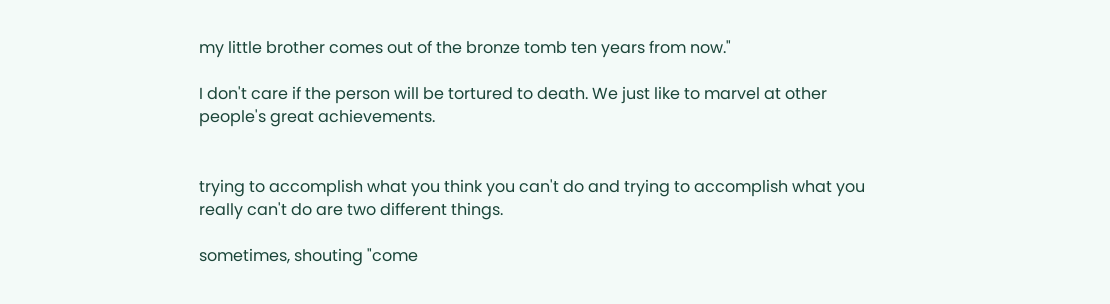my little brother comes out of the bronze tomb ten years from now."

I don't care if the person will be tortured to death. We just like to marvel at other people's great achievements.


trying to accomplish what you think you can't do and trying to accomplish what you really can't do are two different things.

sometimes, shouting "come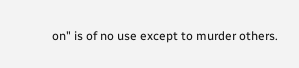on" is of no use except to murder others.